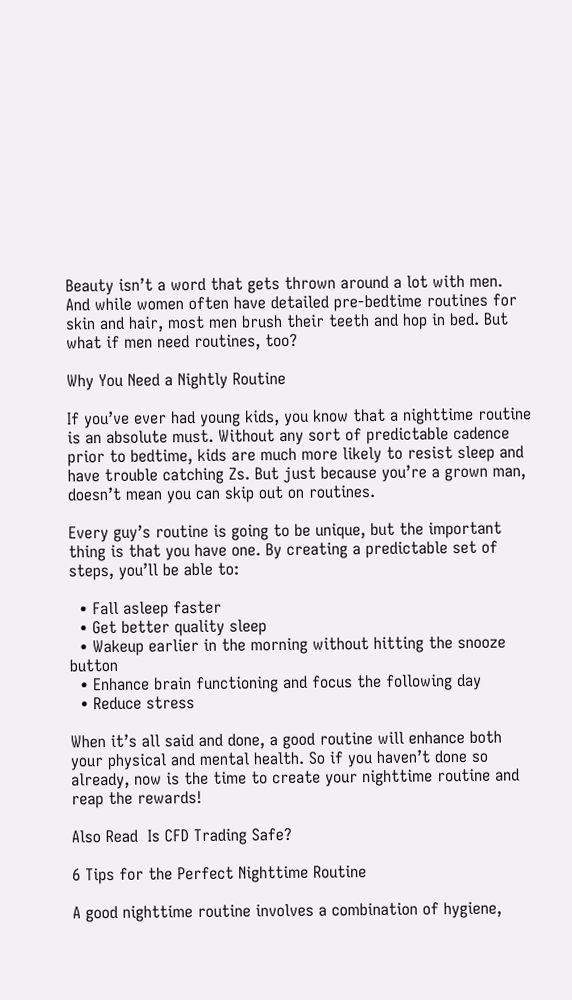Beauty isn’t a word that gets thrown around a lot with men. And while women often have detailed pre-bedtime routines for skin and hair, most men brush their teeth and hop in bed. But what if men need routines, too?

Why You Need a Nightly Routine

If you’ve ever had young kids, you know that a nighttime routine is an absolute must. Without any sort of predictable cadence prior to bedtime, kids are much more likely to resist sleep and have trouble catching Zs. But just because you’re a grown man, doesn’t mean you can skip out on routines.

Every guy’s routine is going to be unique, but the important thing is that you have one. By creating a predictable set of steps, you’ll be able to:

  • Fall asleep faster
  • Get better quality sleep
  • Wakeup earlier in the morning without hitting the snooze button
  • Enhance brain functioning and focus the following day
  • Reduce stress

When it’s all said and done, a good routine will enhance both your physical and mental health. So if you haven’t done so already, now is the time to create your nighttime routine and reap the rewards!

Also Read  Is CFD Trading Safe?

6 Tips for the Perfect Nighttime Routine

A good nighttime routine involves a combination of hygiene,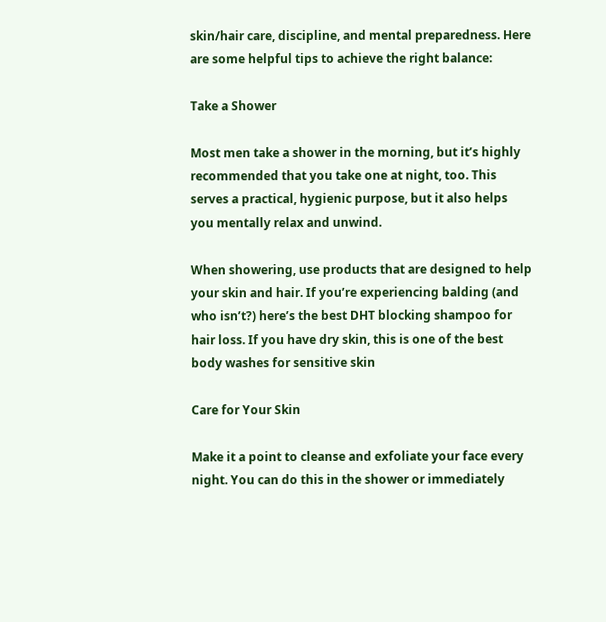skin/hair care, discipline, and mental preparedness. Here are some helpful tips to achieve the right balance:

Take a Shower

Most men take a shower in the morning, but it’s highly recommended that you take one at night, too. This serves a practical, hygienic purpose, but it also helps you mentally relax and unwind.

When showering, use products that are designed to help your skin and hair. If you’re experiencing balding (and who isn’t?) here’s the best DHT blocking shampoo for hair loss. If you have dry skin, this is one of the best body washes for sensitive skin

Care for Your Skin

Make it a point to cleanse and exfoliate your face every night. You can do this in the shower or immediately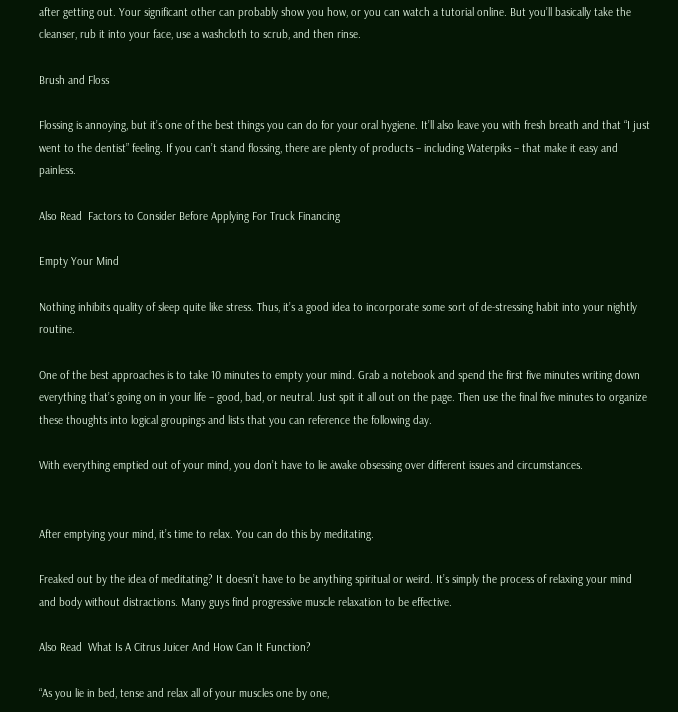after getting out. Your significant other can probably show you how, or you can watch a tutorial online. But you’ll basically take the cleanser, rub it into your face, use a washcloth to scrub, and then rinse.

Brush and Floss

Flossing is annoying, but it’s one of the best things you can do for your oral hygiene. It’ll also leave you with fresh breath and that “I just went to the dentist” feeling. If you can’t stand flossing, there are plenty of products – including Waterpiks – that make it easy and painless.

Also Read  Factors to Consider Before Applying For Truck Financing

Empty Your Mind

Nothing inhibits quality of sleep quite like stress. Thus, it’s a good idea to incorporate some sort of de-stressing habit into your nightly routine.

One of the best approaches is to take 10 minutes to empty your mind. Grab a notebook and spend the first five minutes writing down everything that’s going on in your life – good, bad, or neutral. Just spit it all out on the page. Then use the final five minutes to organize these thoughts into logical groupings and lists that you can reference the following day.

With everything emptied out of your mind, you don’t have to lie awake obsessing over different issues and circumstances.


After emptying your mind, it’s time to relax. You can do this by meditating.

Freaked out by the idea of meditating? It doesn’t have to be anything spiritual or weird. It’s simply the process of relaxing your mind and body without distractions. Many guys find progressive muscle relaxation to be effective.

Also Read  What Is A Citrus Juicer And How Can It Function?

“As you lie in bed, tense and relax all of your muscles one by one,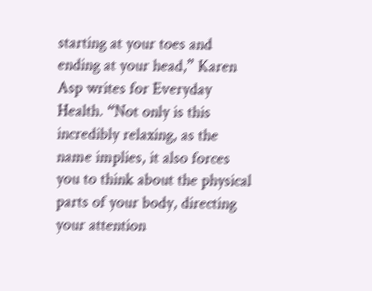starting at your toes and ending at your head,” Karen Asp writes for Everyday Health. “Not only is this incredibly relaxing, as the name implies, it also forces you to think about the physical parts of your body, directing your attention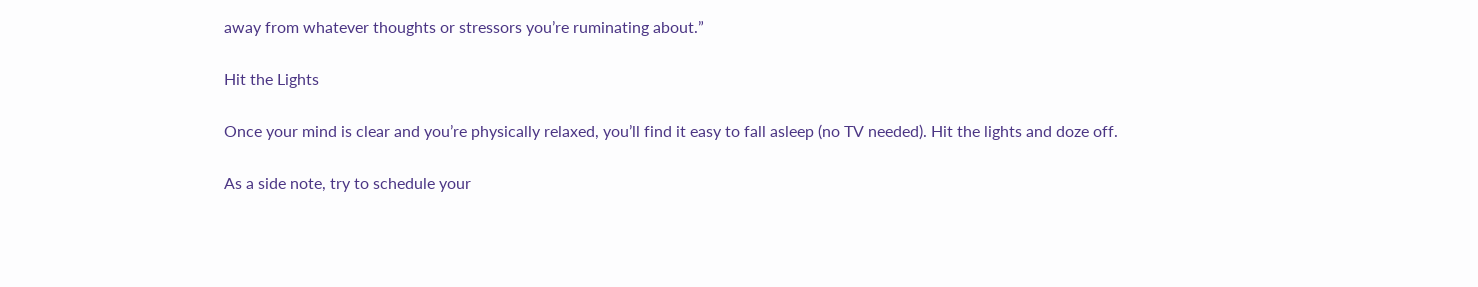away from whatever thoughts or stressors you’re ruminating about.”

Hit the Lights

Once your mind is clear and you’re physically relaxed, you’ll find it easy to fall asleep (no TV needed). Hit the lights and doze off.

As a side note, try to schedule your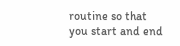routine so that you start and end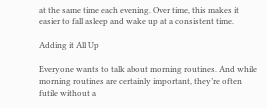at the same time each evening. Over time, this makes it easier to fall asleep and wake up at a consistent time.

Adding it All Up

Everyone wants to talk about morning routines. And while morning routines are certainly important, they’re often futile without a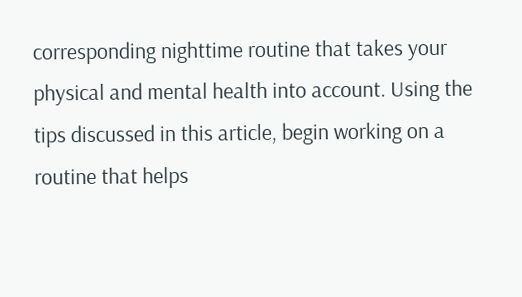corresponding nighttime routine that takes your physical and mental health into account. Using the tips discussed in this article, begin working on a routine that helps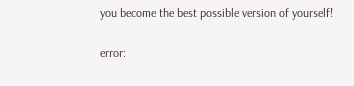you become the best possible version of yourself!

error: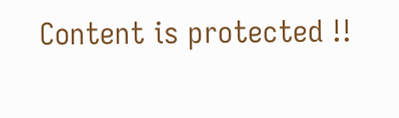Content is protected !!